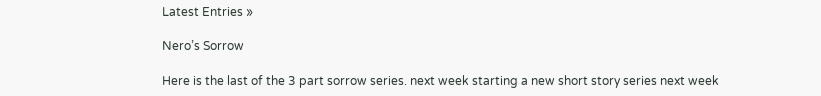Latest Entries »

Nero’s Sorrow

Here is the last of the 3 part sorrow series. next week starting a new short story series next week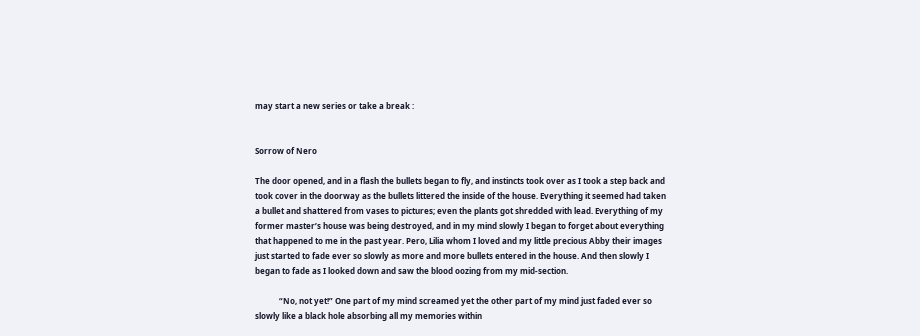may start a new series or take a break :


Sorrow of Nero

The door opened, and in a flash the bullets began to fly, and instincts took over as I took a step back and took cover in the doorway as the bullets littered the inside of the house. Everything it seemed had taken a bullet and shattered from vases to pictures; even the plants got shredded with lead. Everything of my former master’s house was being destroyed, and in my mind slowly I began to forget about everything that happened to me in the past year. Pero, Lilia whom I loved and my little precious Abby their images just started to fade ever so slowly as more and more bullets entered in the house. And then slowly I began to fade as I looked down and saw the blood oozing from my mid-section.

            “No, not yet!” One part of my mind screamed yet the other part of my mind just faded ever so slowly like a black hole absorbing all my memories within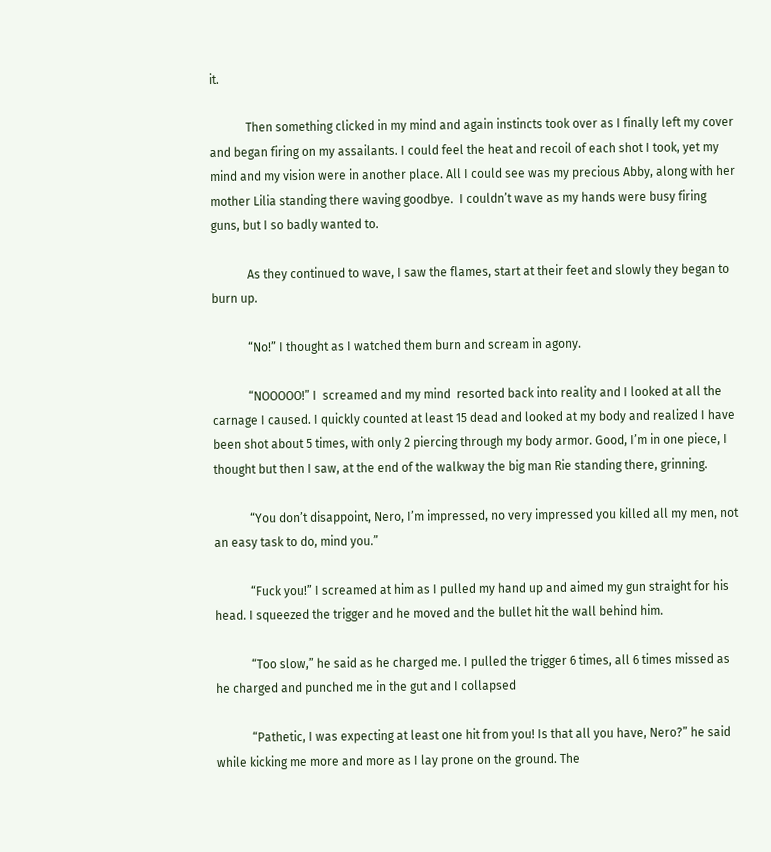it.

            Then something clicked in my mind and again instincts took over as I finally left my cover and began firing on my assailants. I could feel the heat and recoil of each shot I took, yet my mind and my vision were in another place. All I could see was my precious Abby, along with her mother Lilia standing there waving goodbye.  I couldn’t wave as my hands were busy firing guns, but I so badly wanted to.

            As they continued to wave, I saw the flames, start at their feet and slowly they began to burn up.

            “No!” I thought as I watched them burn and scream in agony.

            “NOOOOO!” I  screamed and my mind  resorted back into reality and I looked at all the carnage I caused. I quickly counted at least 15 dead and looked at my body and realized I have been shot about 5 times, with only 2 piercing through my body armor. Good, I’m in one piece, I thought but then I saw, at the end of the walkway the big man Rie standing there, grinning.

            “You don’t disappoint, Nero, I’m impressed, no very impressed you killed all my men, not an easy task to do, mind you.”

            “Fuck you!” I screamed at him as I pulled my hand up and aimed my gun straight for his head. I squeezed the trigger and he moved and the bullet hit the wall behind him.

            “Too slow,” he said as he charged me. I pulled the trigger 6 times, all 6 times missed as he charged and punched me in the gut and I collapsed

            “Pathetic, I was expecting at least one hit from you! Is that all you have, Nero?” he said while kicking me more and more as I lay prone on the ground. The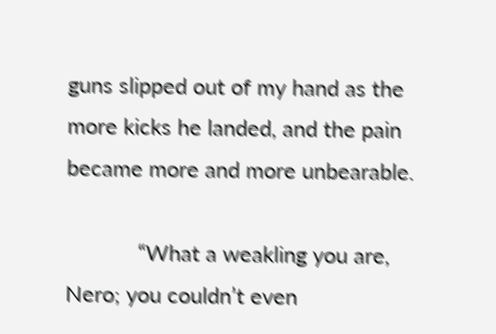guns slipped out of my hand as the more kicks he landed, and the pain became more and more unbearable.

            “What a weakling you are, Nero; you couldn’t even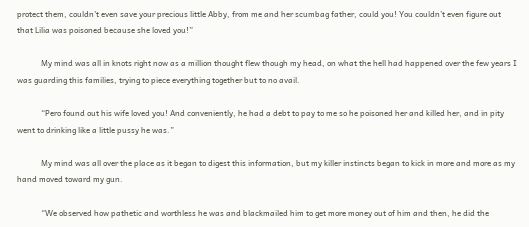protect them, couldn’t even save your precious little Abby, from me and her scumbag father, could you! You couldn’t even figure out that Lilia was poisoned because she loved you!”

            My mind was all in knots right now as a million thought flew though my head, on what the hell had happened over the few years I was guarding this families, trying to piece everything together but to no avail.

            “Pero found out his wife loved you! And conveniently, he had a debt to pay to me so he poisoned her and killed her, and in pity went to drinking like a little pussy he was.”

            My mind was all over the place as it began to digest this information, but my killer instincts began to kick in more and more as my hand moved toward my gun.

            “We observed how pathetic and worthless he was and blackmailed him to get more money out of him and then, he did the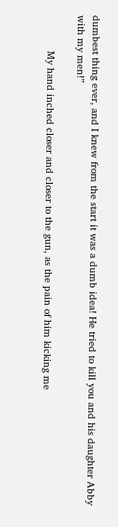dumbest thing ever, and I knew from the start it was a dumb idea! He tried to kill you and his daughter Abby with my men!”

            My hand inched closer and closer to the gun, as the pain of him kicking me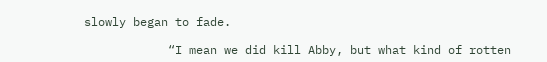slowly began to fade.

            “I mean we did kill Abby, but what kind of rotten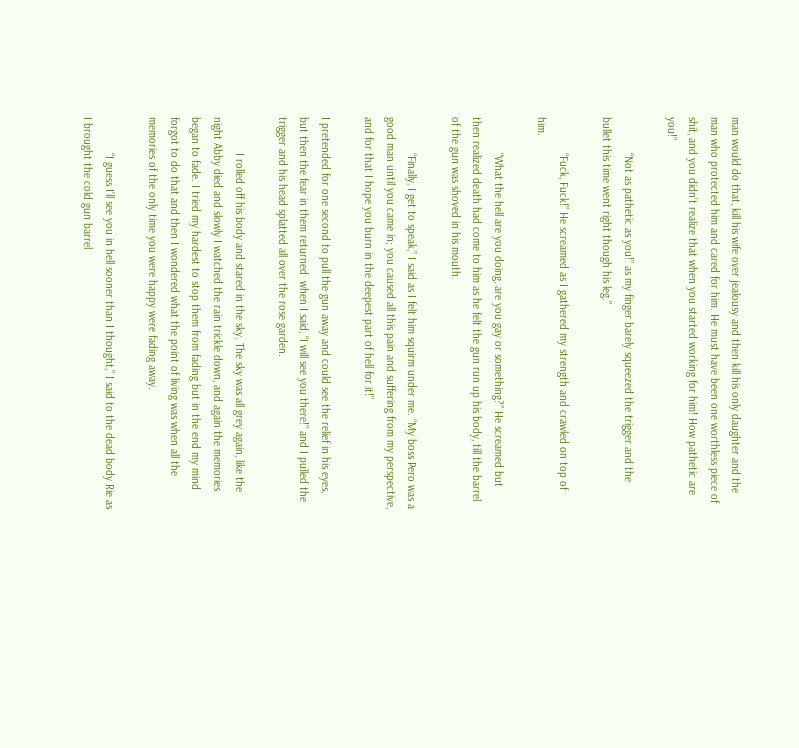man would do that, kill his wife over jealousy and then kill his only daughter and the man who protected him and cared for him. He must have been one worthless piece of shit, and you didn’t realize that when you started working for him! How pathetic are you!”

            “Not as pathetic as you!” as my finger barely squeezed the trigger and the bullet this time went right though his leg.”

            “Fuck, Fuck!” He screamed as I gathered my strength and crawled on top of him.

            “What the hell are you doing, are you gay or something?” He screamed but then realized death had come to him as he felt the gun run up his body, till the barrel of the gun was shoved in his mouth.

            “Finally, I get to speak,” I said as I felt him squirm under me. “My boss Pero was a good man until you came in; you caused all this pain and suffering from my perspective, and for that I hope you burn in the deepest part of hell for it!”

I pretended for one second to pull the gun away and could see the relief in his eyes, but then the fear in them returned  when I said, “I will see you there!” and I pulled the trigger and his head splatted all over the rose garden.

            I rolled off his body and stared in the sky. The sky was all grey again, like the night Abby died and slowly I watched the rain trickle down, and again the memories began to fade. I tried my hardest to stop them from fading but in the end my mind forgot to do that and then I wondered what the point of living was when all the memories of the only time you were happy were fading away.

            “I guess I’ll see you in hell sooner than I thought,” I said to the dead body Rie as I brought the cold gun barrel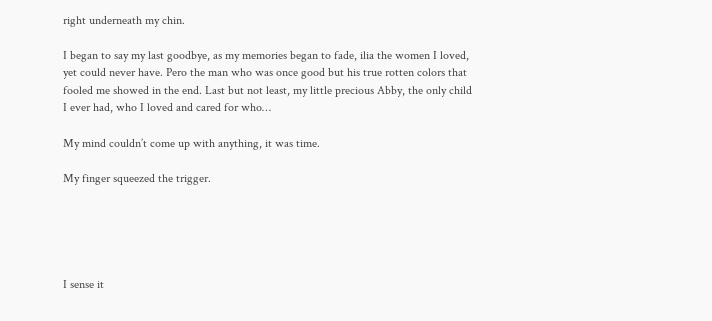right underneath my chin.

I began to say my last goodbye, as my memories began to fade, ilia the women I loved, yet could never have. Pero the man who was once good but his true rotten colors that fooled me showed in the end. Last but not least, my little precious Abby, the only child I ever had, who I loved and cared for who…

My mind couldn’t come up with anything, it was time.

My finger squeezed the trigger.





I sense it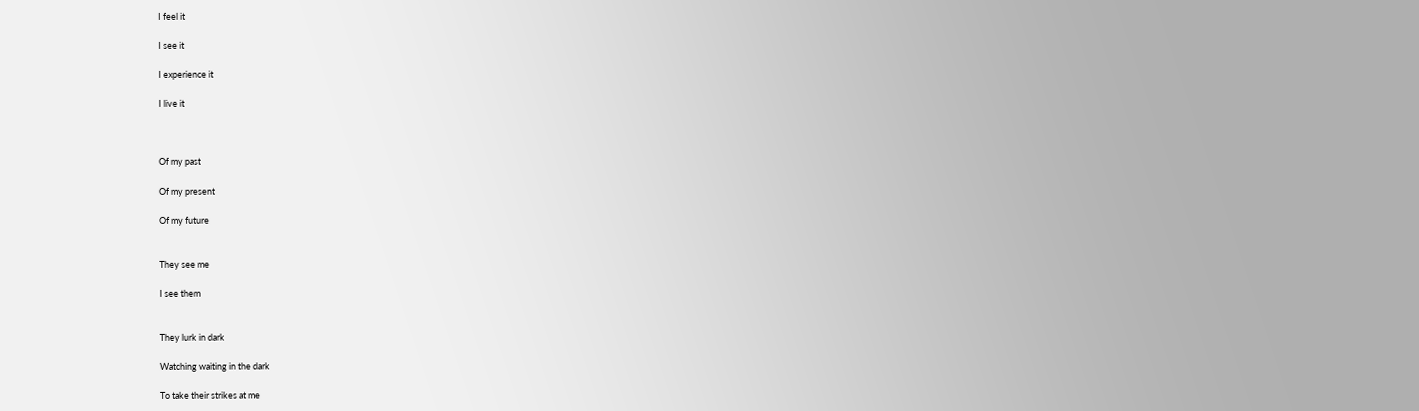I feel it

I see it

I experience it

I live it



Of my past

Of my present

Of my future


They see me

I see them


They lurk in dark

Watching waiting in the dark

To take their strikes at me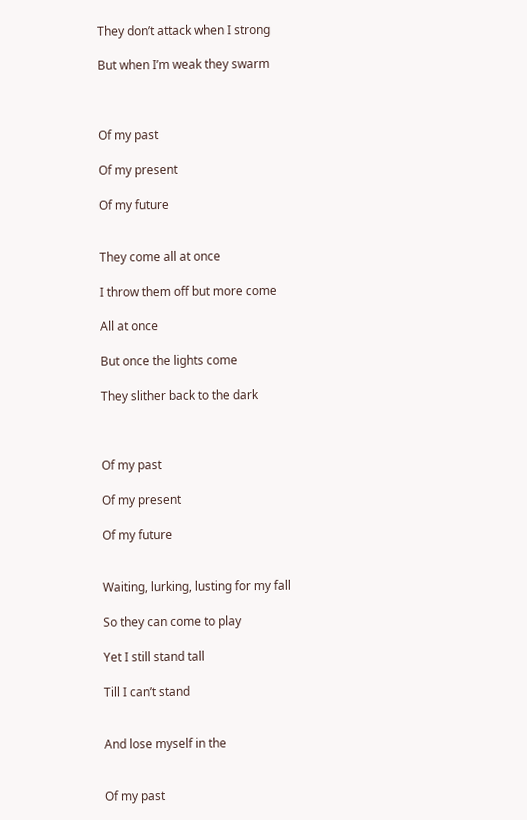They don’t attack when I strong

But when I’m weak they swarm



Of my past

Of my present

Of my future


They come all at once

I throw them off but more come

All at once

But once the lights come

They slither back to the dark



Of my past

Of my present

Of my future


Waiting, lurking, lusting for my fall

So they can come to play

Yet I still stand tall

Till I can’t stand


And lose myself in the


Of my past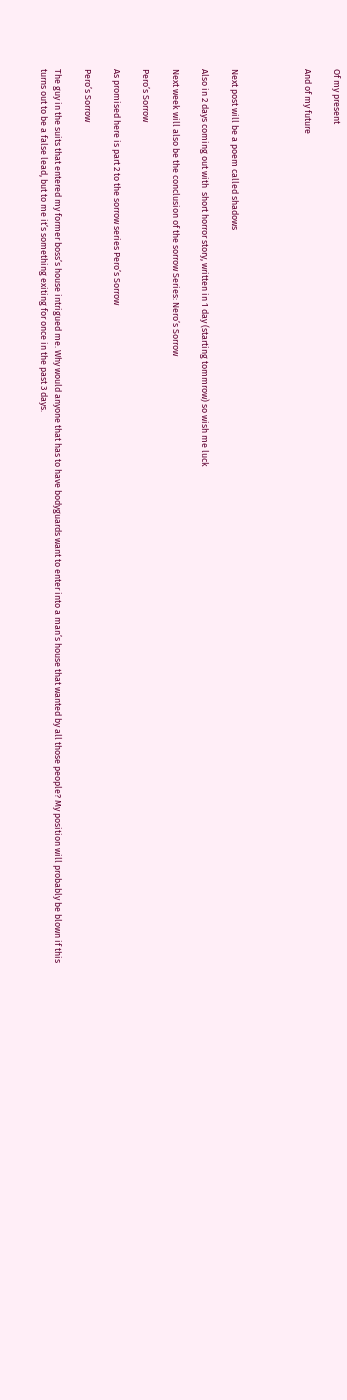Of my present

And of my future




Next post will be a poem called shadows

Also in 2 days coming out with  short horror story, written in 1 day (starting tommrow) so wish me luck

Next week will also be the conclusion of the sorrow Series: Nero’s Sorrow

Pero’s Sorrow

As promised here is part 2 to the sorrow series Pero’s Sorrow

Pero’s Sorrow

The guy in the suits that entered my former boss’s house intrigued me. Why would anyone that has to have bodyguards want to enter into a man’s house that wanted by all those people? My position will probably be blown if this turns out to be a false lead, but to me it’s something exiting for once in the past 3 days.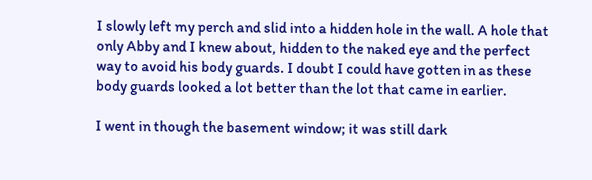I slowly left my perch and slid into a hidden hole in the wall. A hole that only Abby and I knew about, hidden to the naked eye and the perfect way to avoid his body guards. I doubt I could have gotten in as these body guards looked a lot better than the lot that came in earlier.

I went in though the basement window; it was still dark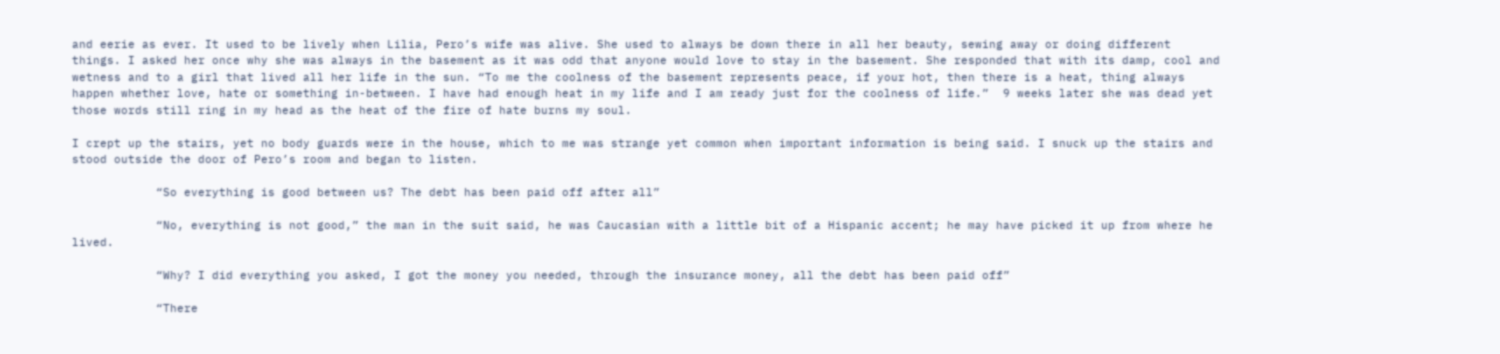and eerie as ever. It used to be lively when Lilia, Pero’s wife was alive. She used to always be down there in all her beauty, sewing away or doing different things. I asked her once why she was always in the basement as it was odd that anyone would love to stay in the basement. She responded that with its damp, cool and wetness and to a girl that lived all her life in the sun. “To me the coolness of the basement represents peace, if your hot, then there is a heat, thing always happen whether love, hate or something in-between. I have had enough heat in my life and I am ready just for the coolness of life.”  9 weeks later she was dead yet those words still ring in my head as the heat of the fire of hate burns my soul.

I crept up the stairs, yet no body guards were in the house, which to me was strange yet common when important information is being said. I snuck up the stairs and stood outside the door of Pero’s room and began to listen.

            “So everything is good between us? The debt has been paid off after all”

            “No, everything is not good,” the man in the suit said, he was Caucasian with a little bit of a Hispanic accent; he may have picked it up from where he lived.

            “Why? I did everything you asked, I got the money you needed, through the insurance money, all the debt has been paid off”

            “There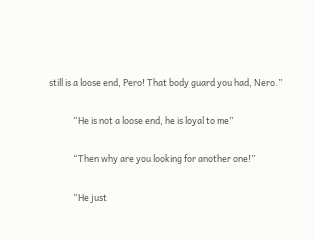still is a loose end, Pero! That body guard you had, Nero.”

            “He is not a loose end, he is loyal to me”

            “Then why are you looking for another one!”

            “He just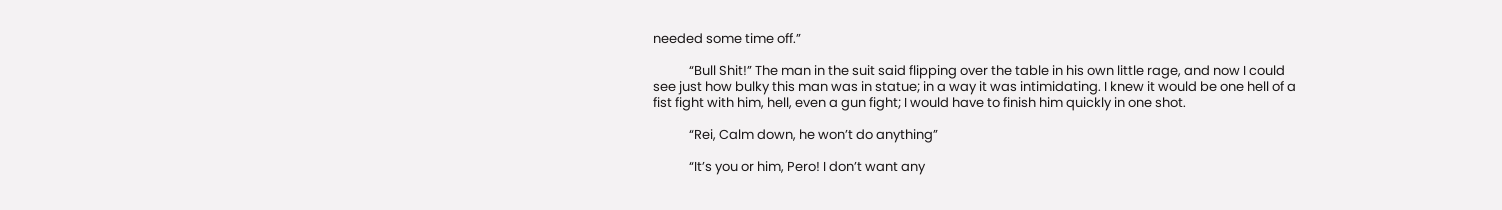needed some time off.”

            “Bull Shit!” The man in the suit said flipping over the table in his own little rage, and now I could see just how bulky this man was in statue; in a way it was intimidating. I knew it would be one hell of a fist fight with him, hell, even a gun fight; I would have to finish him quickly in one shot.

            “Rei, Calm down, he won’t do anything”

            “It’s you or him, Pero! I don’t want any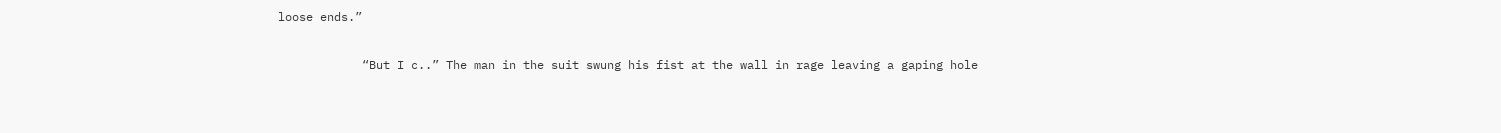loose ends.”

            “But I c..” The man in the suit swung his fist at the wall in rage leaving a gaping hole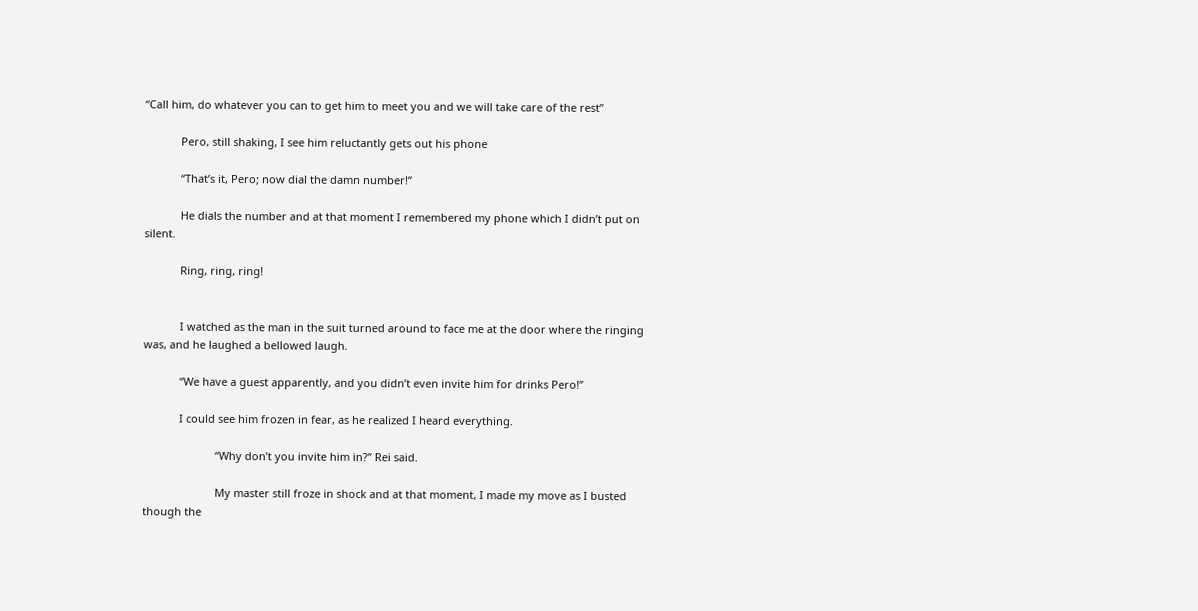“Call him, do whatever you can to get him to meet you and we will take care of the rest”

            Pero, still shaking, I see him reluctantly gets out his phone

            “That’s it, Pero; now dial the damn number!”

            He dials the number and at that moment I remembered my phone which I didn’t put on silent.

            Ring, ring, ring!


            I watched as the man in the suit turned around to face me at the door where the ringing was, and he laughed a bellowed laugh.

            “We have a guest apparently, and you didn’t even invite him for drinks Pero!”

            I could see him frozen in fear, as he realized I heard everything.

                        “Why don’t you invite him in?” Rei said.

                        My master still froze in shock and at that moment, I made my move as I busted though the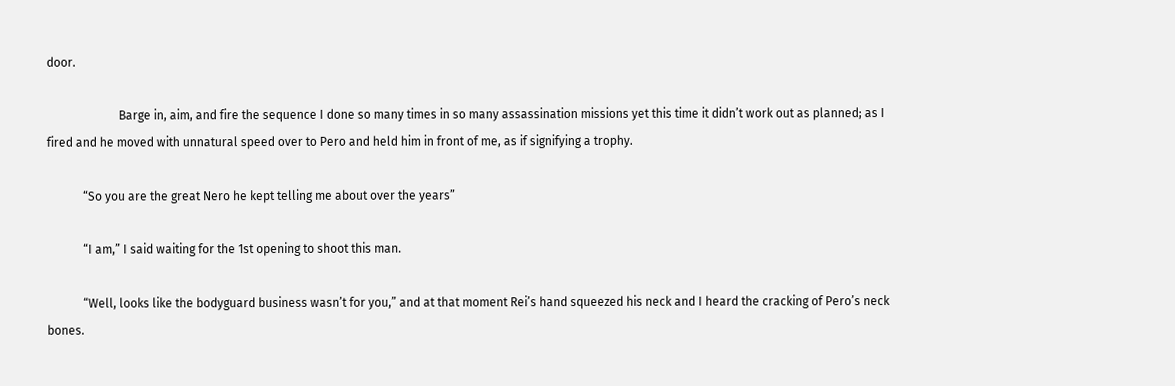door.

                        Barge in, aim, and fire the sequence I done so many times in so many assassination missions yet this time it didn’t work out as planned; as I fired and he moved with unnatural speed over to Pero and held him in front of me, as if signifying a trophy.

            “So you are the great Nero he kept telling me about over the years”

            “I am,” I said waiting for the 1st opening to shoot this man.

            “Well, looks like the bodyguard business wasn’t for you,” and at that moment Rei’s hand squeezed his neck and I heard the cracking of Pero’s neck bones.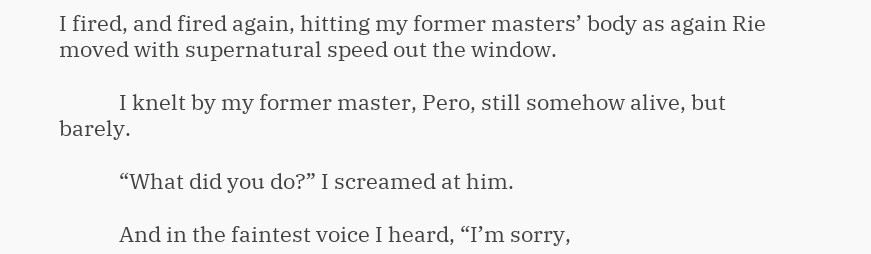I fired, and fired again, hitting my former masters’ body as again Rie moved with supernatural speed out the window.

            I knelt by my former master, Pero, still somehow alive, but barely.

            “What did you do?” I screamed at him.

            And in the faintest voice I heard, “I’m sorry,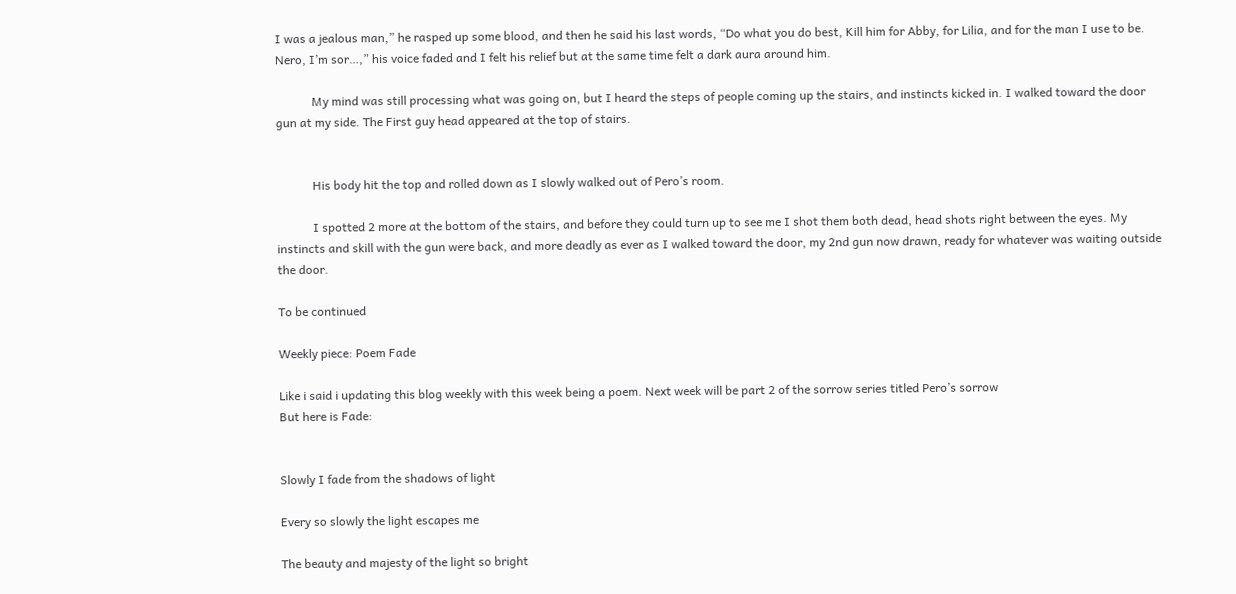I was a jealous man,” he rasped up some blood, and then he said his last words, “Do what you do best, Kill him for Abby, for Lilia, and for the man I use to be. Nero, I’m sor…,” his voice faded and I felt his relief but at the same time felt a dark aura around him.

            My mind was still processing what was going on, but I heard the steps of people coming up the stairs, and instincts kicked in. I walked toward the door gun at my side. The First guy head appeared at the top of stairs.


            His body hit the top and rolled down as I slowly walked out of Pero’s room.

            I spotted 2 more at the bottom of the stairs, and before they could turn up to see me I shot them both dead, head shots right between the eyes. My instincts and skill with the gun were back, and more deadly as ever as I walked toward the door, my 2nd gun now drawn, ready for whatever was waiting outside the door.

To be continued

Weekly piece: Poem Fade

Like i said i updating this blog weekly with this week being a poem. Next week will be part 2 of the sorrow series titled Pero’s sorrow
But here is Fade:


Slowly I fade from the shadows of light

Every so slowly the light escapes me

The beauty and majesty of the light so bright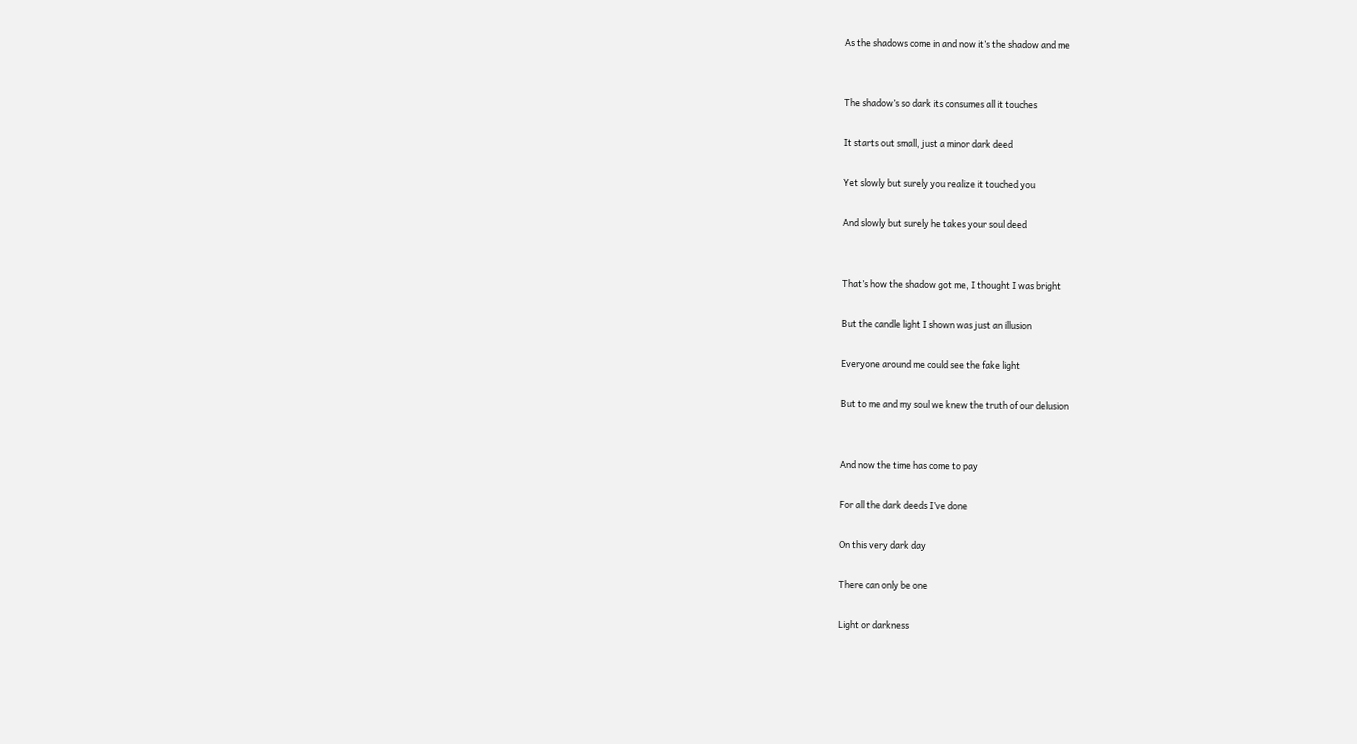As the shadows come in and now it’s the shadow and me


The shadow’s so dark its consumes all it touches

It starts out small, just a minor dark deed

Yet slowly but surely you realize it touched you

And slowly but surely he takes your soul deed


That’s how the shadow got me, I thought I was bright

But the candle light I shown was just an illusion

Everyone around me could see the fake light

But to me and my soul we knew the truth of our delusion


And now the time has come to pay

For all the dark deeds I’ve done

On this very dark day

There can only be one

Light or darkness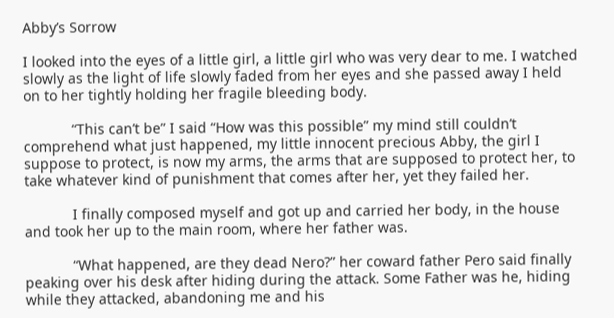Abby’s Sorrow

I looked into the eyes of a little girl, a little girl who was very dear to me. I watched slowly as the light of life slowly faded from her eyes and she passed away I held on to her tightly holding her fragile bleeding body.

            “This can’t be” I said “How was this possible” my mind still couldn’t comprehend what just happened, my little innocent precious Abby, the girl I suppose to protect, is now my arms, the arms that are supposed to protect her, to take whatever kind of punishment that comes after her, yet they failed her.

            I finally composed myself and got up and carried her body, in the house and took her up to the main room, where her father was.

            “What happened, are they dead Nero?” her coward father Pero said finally peaking over his desk after hiding during the attack. Some Father was he, hiding while they attacked, abandoning me and his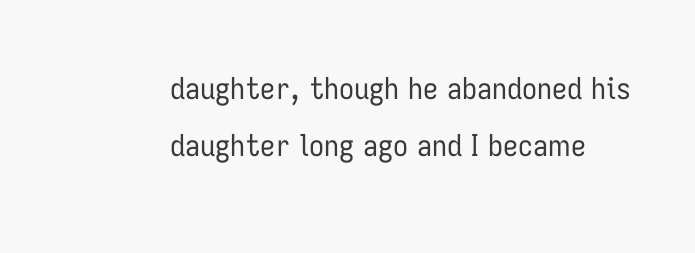daughter, though he abandoned his daughter long ago and I became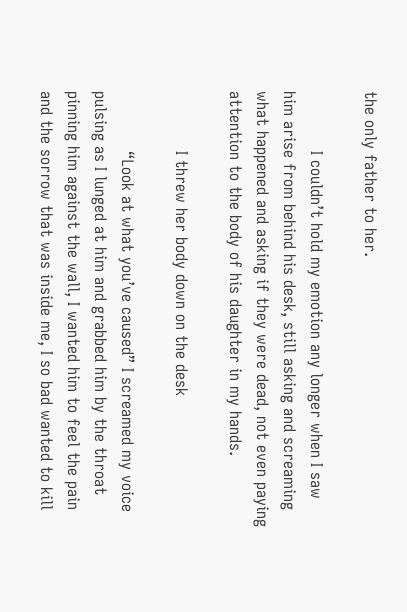the only father to her.

            I couldn’t hold my emotion any longer when I saw him arise from behind his desk, still asking and screaming what happened and asking if they were dead, not even paying attention to the body of his daughter in my hands.

            I threw her body down on the desk

            “Look at what you’ve caused” I screamed my voice pulsing as I lunged at him and grabbed him by the throat pinning him against the wall, I wanted him to feel the pain and the sorrow that was inside me, I so bad wanted to kill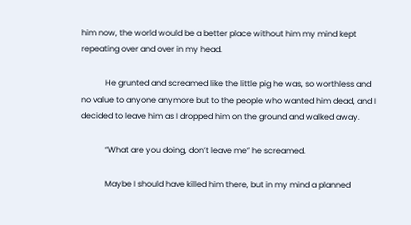him now, the world would be a better place without him my mind kept repeating over and over in my head.

            He grunted and screamed like the little pig he was, so worthless and no value to anyone anymore but to the people who wanted him dead, and I decided to leave him as I dropped him on the ground and walked away.

            “What are you doing, don’t leave me” he screamed.

            Maybe I should have killed him there, but in my mind a planned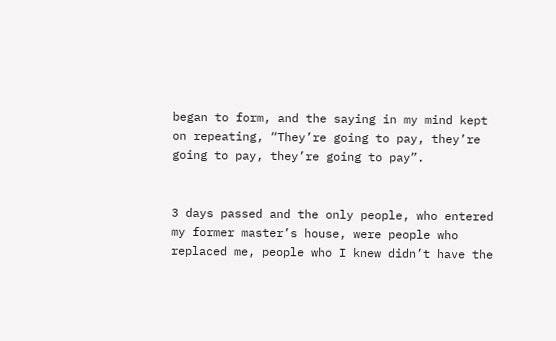began to form, and the saying in my mind kept on repeating, “They’re going to pay, they’re going to pay, they’re going to pay”.


3 days passed and the only people, who entered my former master’s house, were people who replaced me, people who I knew didn’t have the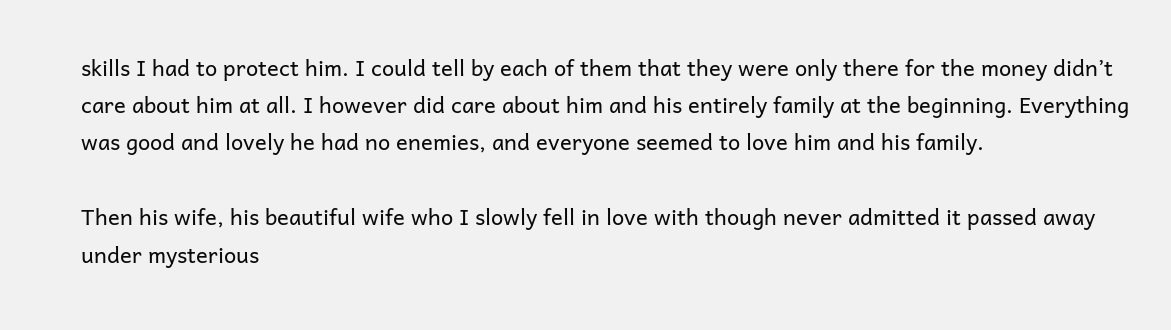skills I had to protect him. I could tell by each of them that they were only there for the money didn’t care about him at all. I however did care about him and his entirely family at the beginning. Everything was good and lovely he had no enemies, and everyone seemed to love him and his family.

Then his wife, his beautiful wife who I slowly fell in love with though never admitted it passed away under mysterious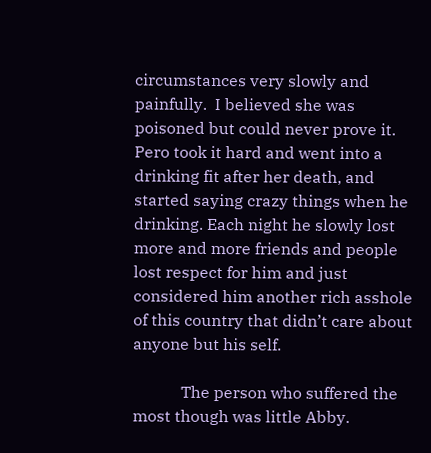circumstances very slowly and painfully.  I believed she was poisoned but could never prove it. Pero took it hard and went into a drinking fit after her death, and started saying crazy things when he drinking. Each night he slowly lost more and more friends and people lost respect for him and just considered him another rich asshole of this country that didn’t care about anyone but his self.

            The person who suffered the most though was little Abby.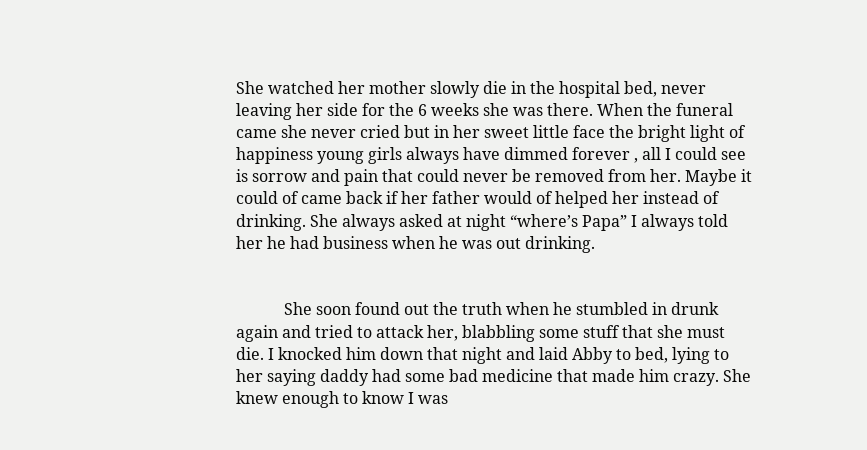She watched her mother slowly die in the hospital bed, never leaving her side for the 6 weeks she was there. When the funeral came she never cried but in her sweet little face the bright light of happiness young girls always have dimmed forever , all I could see is sorrow and pain that could never be removed from her. Maybe it could of came back if her father would of helped her instead of drinking. She always asked at night “where’s Papa” I always told her he had business when he was out drinking.


            She soon found out the truth when he stumbled in drunk again and tried to attack her, blabbling some stuff that she must die. I knocked him down that night and laid Abby to bed, lying to her saying daddy had some bad medicine that made him crazy. She knew enough to know I was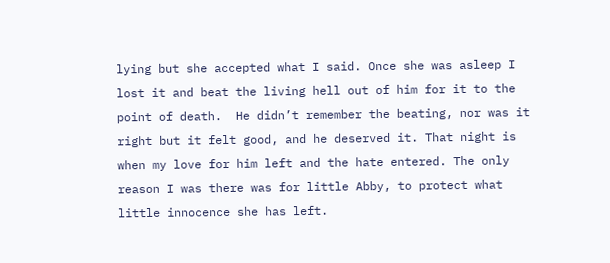lying but she accepted what I said. Once she was asleep I lost it and beat the living hell out of him for it to the point of death.  He didn’t remember the beating, nor was it right but it felt good, and he deserved it. That night is when my love for him left and the hate entered. The only reason I was there was for little Abby, to protect what little innocence she has left.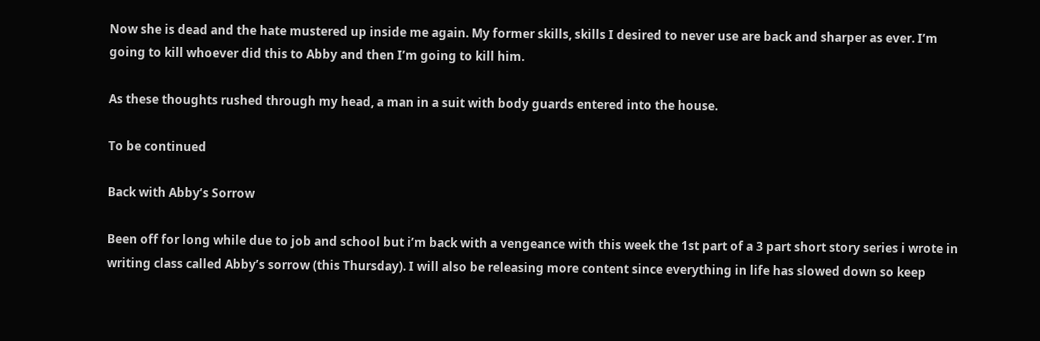Now she is dead and the hate mustered up inside me again. My former skills, skills I desired to never use are back and sharper as ever. I’m going to kill whoever did this to Abby and then I’m going to kill him.

As these thoughts rushed through my head, a man in a suit with body guards entered into the house.

To be continued

Back with Abby’s Sorrow

Been off for long while due to job and school but i’m back with a vengeance with this week the 1st part of a 3 part short story series i wrote in writing class called Abby’s sorrow (this Thursday). I will also be releasing more content since everything in life has slowed down so keep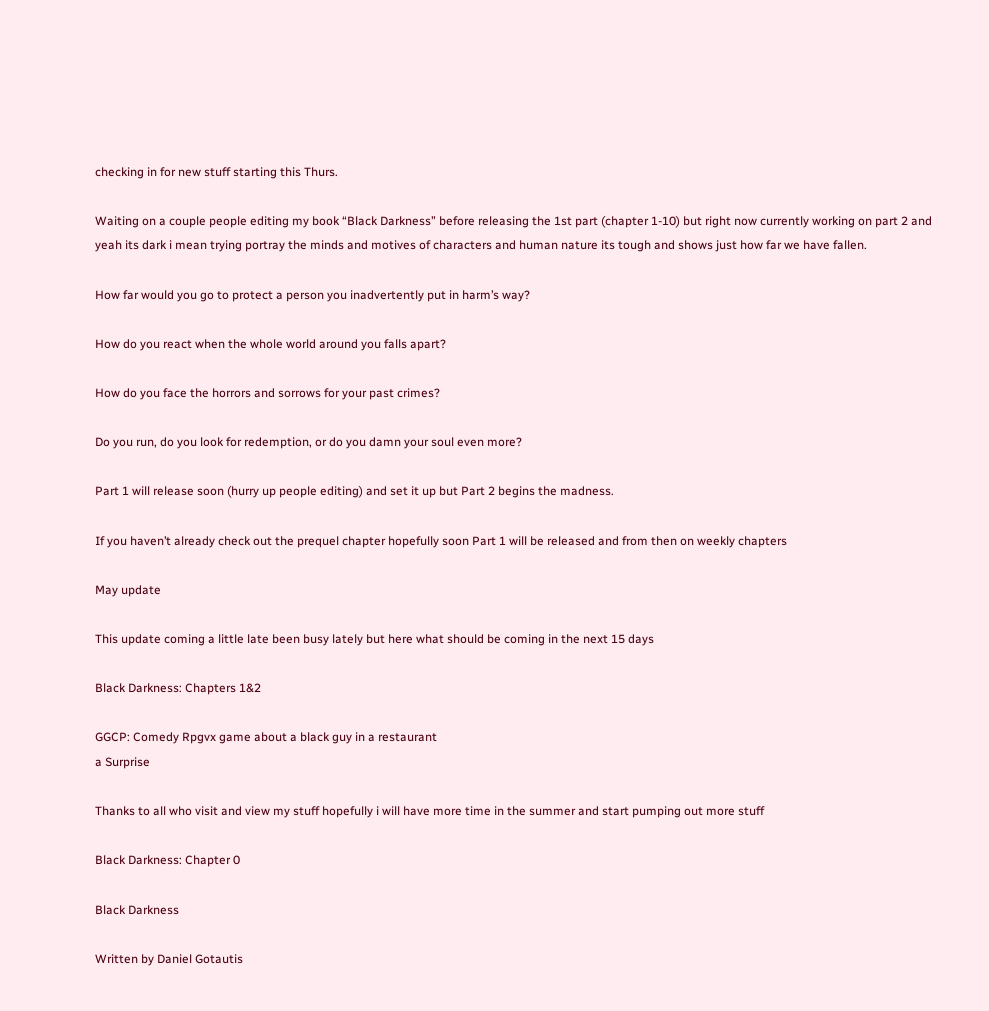checking in for new stuff starting this Thurs.

Waiting on a couple people editing my book “Black Darkness” before releasing the 1st part (chapter 1-10) but right now currently working on part 2 and yeah its dark i mean trying portray the minds and motives of characters and human nature its tough and shows just how far we have fallen.

How far would you go to protect a person you inadvertently put in harm’s way?

How do you react when the whole world around you falls apart?

How do you face the horrors and sorrows for your past crimes?

Do you run, do you look for redemption, or do you damn your soul even more?

Part 1 will release soon (hurry up people editing) and set it up but Part 2 begins the madness.

If you haven’t already check out the prequel chapter hopefully soon Part 1 will be released and from then on weekly chapters

May update

This update coming a little late been busy lately but here what should be coming in the next 15 days

Black Darkness: Chapters 1&2

GGCP: Comedy Rpgvx game about a black guy in a restaurant
a Surprise

Thanks to all who visit and view my stuff hopefully i will have more time in the summer and start pumping out more stuff

Black Darkness: Chapter 0

Black Darkness

Written by Daniel Gotautis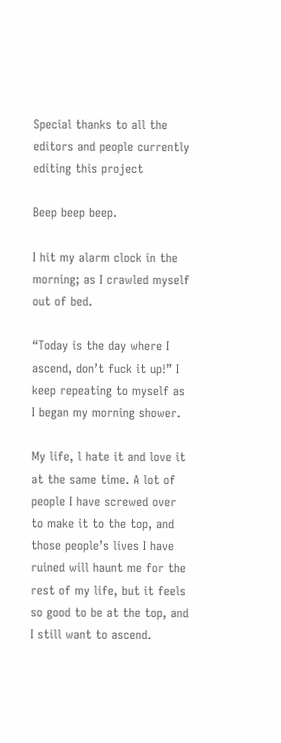Special thanks to all the editors and people currently editing this project

Beep beep beep.

I hit my alarm clock in the morning; as I crawled myself out of bed.

“Today is the day where I ascend, don’t fuck it up!” I keep repeating to myself as I began my morning shower.

My life, l hate it and love it at the same time. A lot of people I have screwed over to make it to the top, and those people’s lives I have ruined will haunt me for the rest of my life, but it feels so good to be at the top, and I still want to ascend.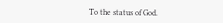To the status of God.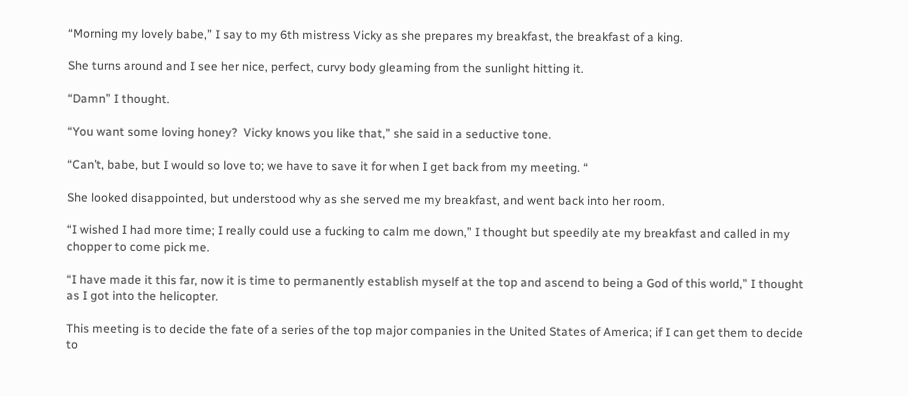“Morning my lovely babe,” I say to my 6th mistress Vicky as she prepares my breakfast, the breakfast of a king.

She turns around and I see her nice, perfect, curvy body gleaming from the sunlight hitting it.

“Damn” I thought.

“You want some loving honey?  Vicky knows you like that,” she said in a seductive tone.

“Can’t, babe, but I would so love to; we have to save it for when I get back from my meeting. “

She looked disappointed, but understood why as she served me my breakfast, and went back into her room.

“I wished I had more time; I really could use a fucking to calm me down,” I thought but speedily ate my breakfast and called in my chopper to come pick me.

“I have made it this far, now it is time to permanently establish myself at the top and ascend to being a God of this world,” I thought as I got into the helicopter.

This meeting is to decide the fate of a series of the top major companies in the United States of America; if I can get them to decide to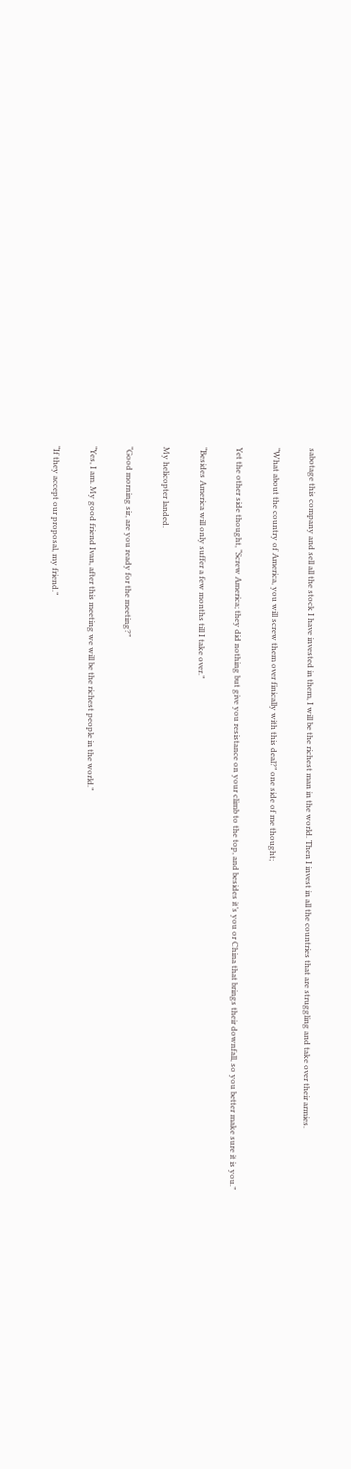sabotage this company and sell all the stock I have invested in them, I will be the richest man in the world. Then I invest in all the countries that are struggling and take over their armies.

“What about the country of America, you will screw them over finically with this deal?” one side of me thought;

Yet the other side thought, “Screw America; they did nothing but give you resistance on your climb to the top, and besides it’s you or China that brings their downfall, so you better make sure it is you.”

“Besides America will only suffer a few months till I take over.”

My helicopter landed.

“Good morning sir, are you ready for the meeting?”

“Yes, I am. My good friend Ivan, after this meeting we will be the richest people in the world.”

“If they accept our proposal, my friend.”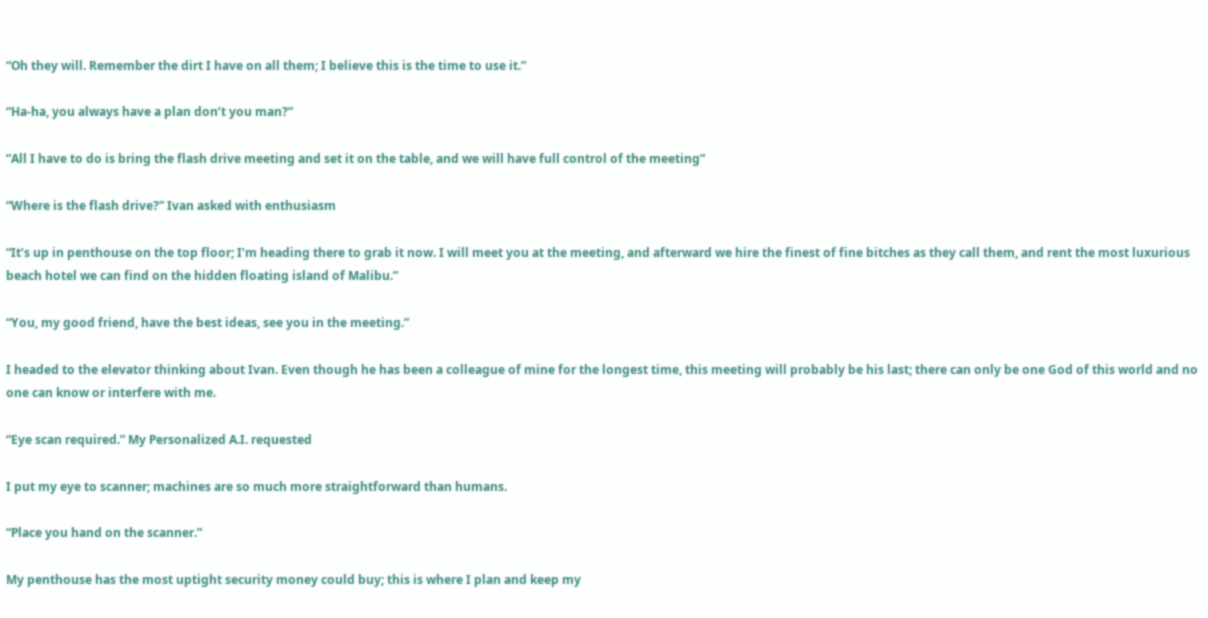“Oh they will. Remember the dirt I have on all them; I believe this is the time to use it.”

“Ha-ha, you always have a plan don’t you man?”

“All I have to do is bring the flash drive meeting and set it on the table, and we will have full control of the meeting”

“Where is the flash drive?” Ivan asked with enthusiasm

“It’s up in penthouse on the top floor; I’m heading there to grab it now. I will meet you at the meeting, and afterward we hire the finest of fine bitches as they call them, and rent the most luxurious beach hotel we can find on the hidden floating island of Malibu.”

“You, my good friend, have the best ideas, see you in the meeting.”

I headed to the elevator thinking about Ivan. Even though he has been a colleague of mine for the longest time, this meeting will probably be his last; there can only be one God of this world and no one can know or interfere with me.

“Eye scan required.” My Personalized A.I. requested

I put my eye to scanner; machines are so much more straightforward than humans.

“Place you hand on the scanner.”

My penthouse has the most uptight security money could buy; this is where I plan and keep my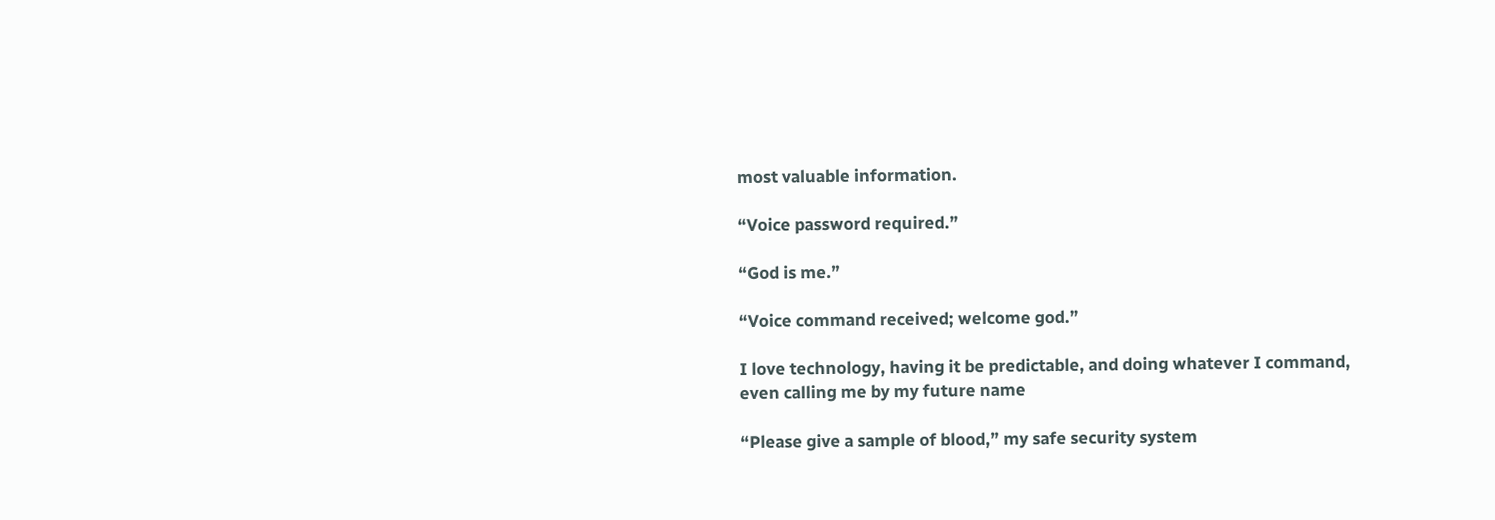most valuable information.

“Voice password required.”

“God is me.”

“Voice command received; welcome god.”

I love technology, having it be predictable, and doing whatever I command, even calling me by my future name

“Please give a sample of blood,” my safe security system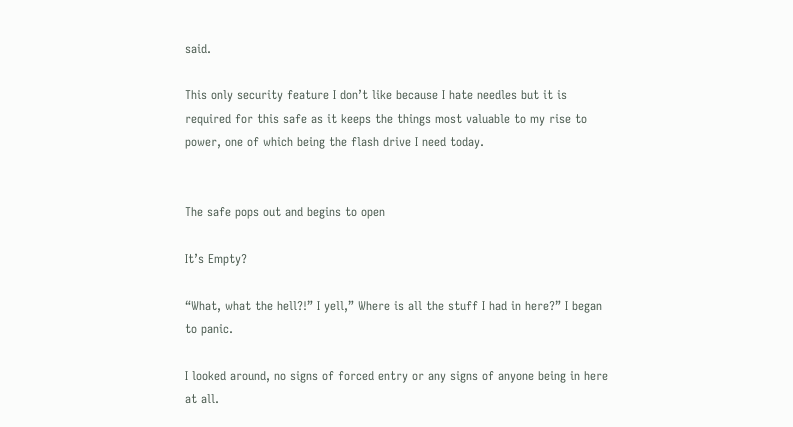said.

This only security feature I don’t like because I hate needles but it is required for this safe as it keeps the things most valuable to my rise to power, one of which being the flash drive I need today.


The safe pops out and begins to open

It’s Empty?

“What, what the hell?!” I yell,” Where is all the stuff I had in here?” I began to panic.

I looked around, no signs of forced entry or any signs of anyone being in here at all.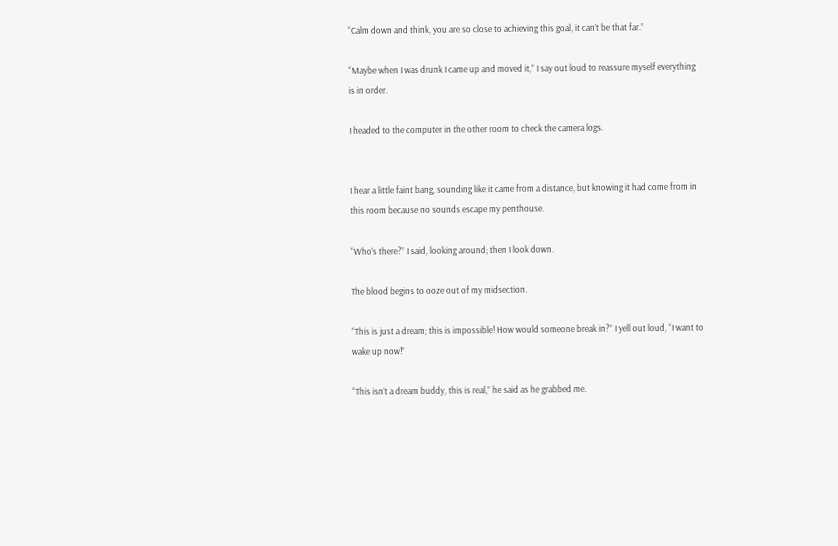“Calm down and think, you are so close to achieving this goal, it can’t be that far.”

“Maybe when I was drunk I came up and moved it,” I say out loud to reassure myself everything is in order.

I headed to the computer in the other room to check the camera logs.


I hear a little faint bang, sounding like it came from a distance, but knowing it had come from in this room because no sounds escape my penthouse.

“Who’s there?” I said, looking around; then I look down.

The blood begins to ooze out of my midsection.

“This is just a dream; this is impossible! How would someone break in?” I yell out loud, “I want to wake up now!”

“This isn’t a dream buddy, this is real,” he said as he grabbed me.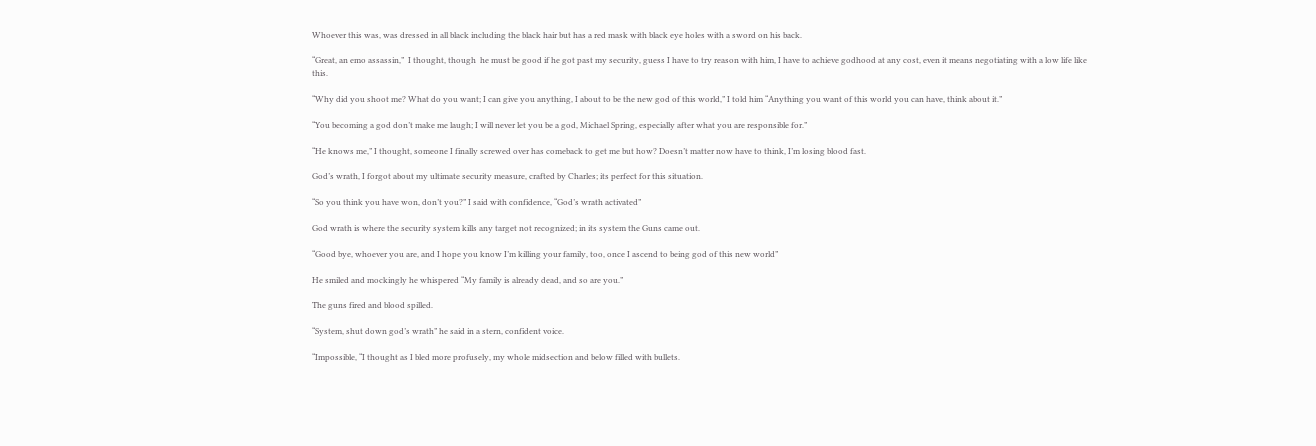Whoever this was, was dressed in all black including the black hair but has a red mask with black eye holes with a sword on his back.

“Great, an emo assassin,”  I thought, though  he must be good if he got past my security, guess I have to try reason with him, I have to achieve godhood at any cost, even it means negotiating with a low life like this.

“Why did you shoot me? What do you want; I can give you anything, I about to be the new god of this world,” I told him “Anything you want of this world you can have, think about it.”

“You becoming a god don’t make me laugh; I will never let you be a god, Michael Spring, especially after what you are responsible for.”

“He knows me,” I thought, someone I finally screwed over has comeback to get me but how? Doesn’t matter now have to think, I’m losing blood fast.

God’s wrath, I forgot about my ultimate security measure, crafted by Charles; its perfect for this situation.

“So you think you have won, don’t you?” I said with confidence, “God’s wrath activated”

God wrath is where the security system kills any target not recognized; in its system the Guns came out.

“Good bye, whoever you are, and I hope you know I’m killing your family, too, once I ascend to being god of this new world”

He smiled and mockingly he whispered “My family is already dead, and so are you.”

The guns fired and blood spilled.

“System, shut down god’s wrath” he said in a stern, confident voice.

“Impossible, “I thought as I bled more profusely, my whole midsection and below filled with bullets.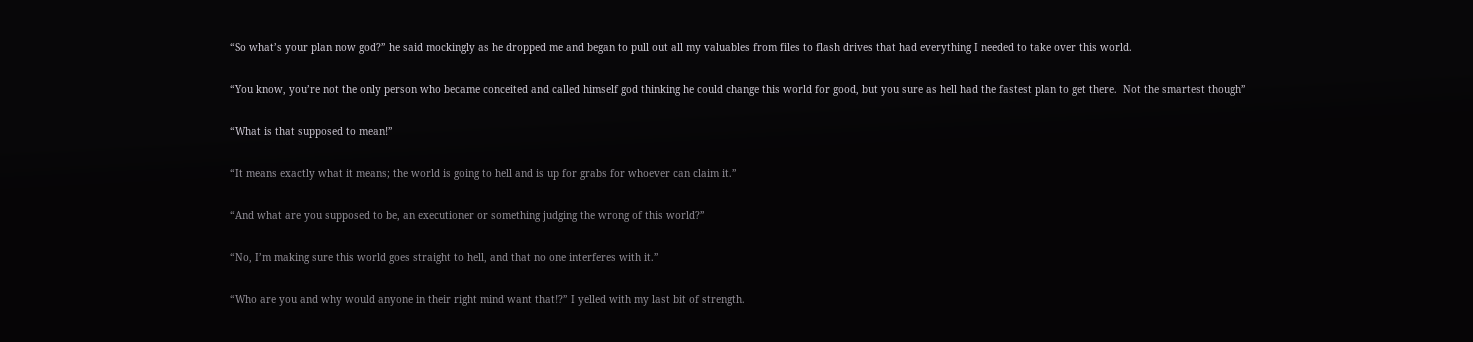“So what’s your plan now god?” he said mockingly as he dropped me and began to pull out all my valuables from files to flash drives that had everything I needed to take over this world.

“You know, you’re not the only person who became conceited and called himself god thinking he could change this world for good, but you sure as hell had the fastest plan to get there.  Not the smartest though”

“What is that supposed to mean!”

“It means exactly what it means; the world is going to hell and is up for grabs for whoever can claim it.”

“And what are you supposed to be, an executioner or something judging the wrong of this world?”

“No, I’m making sure this world goes straight to hell, and that no one interferes with it.”

“Who are you and why would anyone in their right mind want that!?” I yelled with my last bit of strength.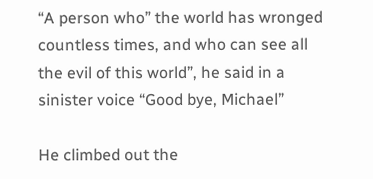“A person who” the world has wronged countless times, and who can see all the evil of this world”, he said in a sinister voice “Good bye, Michael”

He climbed out the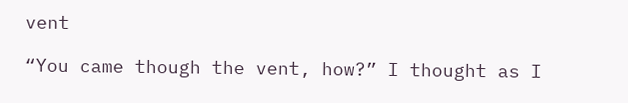vent

“You came though the vent, how?” I thought as I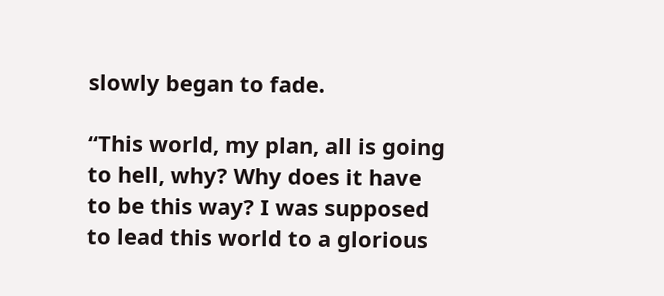slowly began to fade.

“This world, my plan, all is going to hell, why? Why does it have to be this way? I was supposed to lead this world to a glorious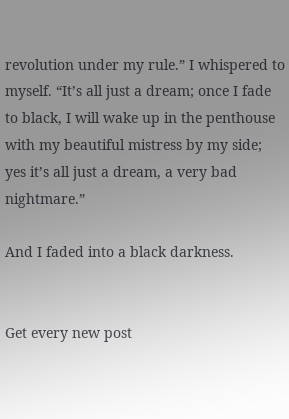revolution under my rule.” I whispered to myself. “It’s all just a dream; once I fade to black, I will wake up in the penthouse with my beautiful mistress by my side; yes it’s all just a dream, a very bad nightmare.”

And I faded into a black darkness.


Get every new post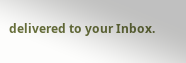delivered to your Inbox.